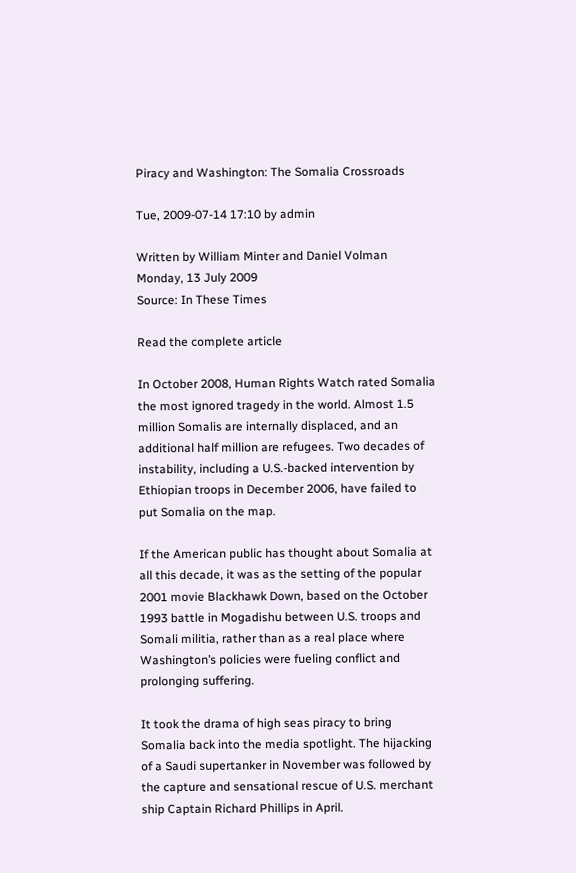Piracy and Washington: The Somalia Crossroads

Tue, 2009-07-14 17:10 by admin

Written by William Minter and Daniel Volman
Monday, 13 July 2009
Source: In These Times

Read the complete article

In October 2008, Human Rights Watch rated Somalia the most ignored tragedy in the world. Almost 1.5 million Somalis are internally displaced, and an additional half million are refugees. Two decades of instability, including a U.S.-backed intervention by Ethiopian troops in December 2006, have failed to put Somalia on the map.

If the American public has thought about Somalia at all this decade, it was as the setting of the popular 2001 movie Blackhawk Down, based on the October 1993 battle in Mogadishu between U.S. troops and Somali militia, rather than as a real place where Washington’s policies were fueling conflict and prolonging suffering.

It took the drama of high seas piracy to bring Somalia back into the media spotlight. The hijacking of a Saudi supertanker in November was followed by the capture and sensational rescue of U.S. merchant ship Captain Richard Phillips in April.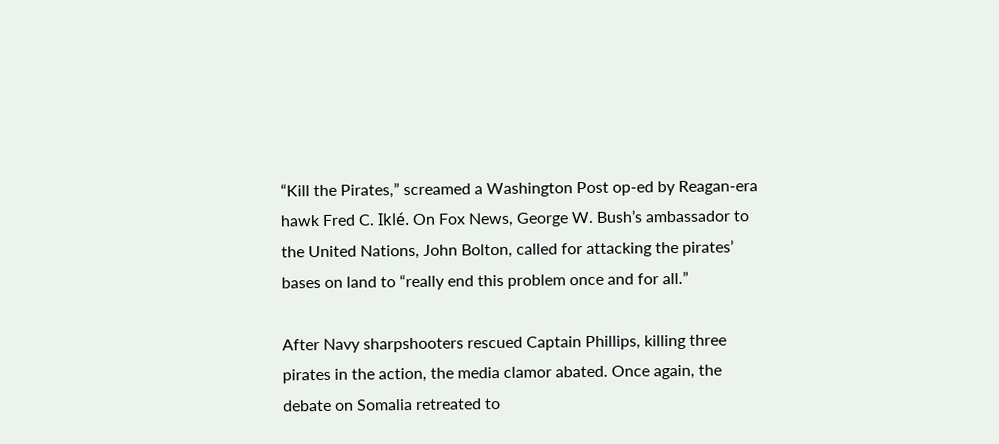“Kill the Pirates,” screamed a Washington Post op-ed by Reagan-era hawk Fred C. Iklé. On Fox News, George W. Bush’s ambassador to the United Nations, John Bolton, called for attacking the pirates’ bases on land to “really end this problem once and for all.”

After Navy sharpshooters rescued Captain Phillips, killing three pirates in the action, the media clamor abated. Once again, the debate on Somalia retreated to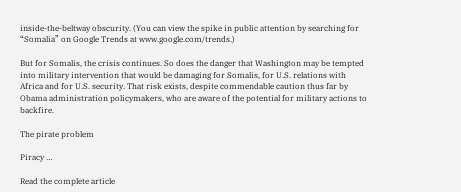inside-the-beltway obscurity. (You can view the spike in public attention by searching for “Somalia” on Google Trends at www.google.com/trends.)

But for Somalis, the crisis continues. So does the danger that Washington may be tempted into military intervention that would be damaging for Somalis, for U.S. relations with Africa and for U.S. security. That risk exists, despite commendable caution thus far by Obama administration policymakers, who are aware of the potential for military actions to backfire.

The pirate problem

Piracy …

Read the complete article